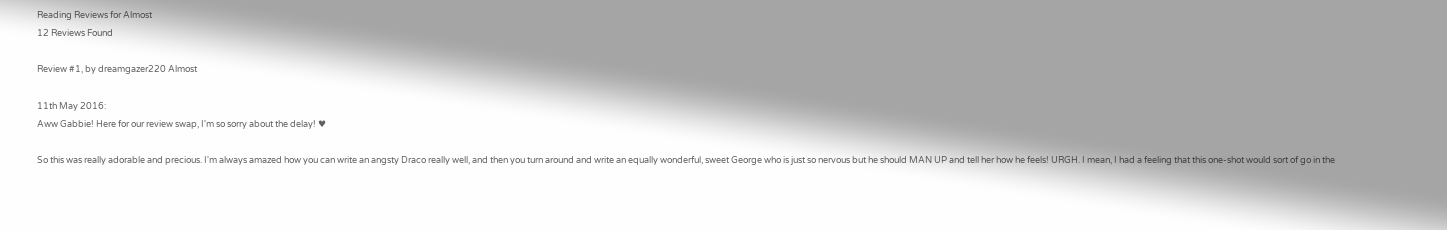Reading Reviews for Almost
12 Reviews Found

Review #1, by dreamgazer220 Almost

11th May 2016:
Aww Gabbie! Here for our review swap, I'm so sorry about the delay! ♥

So this was really adorable and precious. I'm always amazed how you can write an angsty Draco really well, and then you turn around and write an equally wonderful, sweet George who is just so nervous but he should MAN UP and tell her how he feels! URGH. I mean, I had a feeling that this one-shot would sort of go in the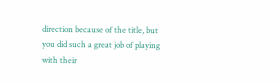direction because of the title, but you did such a great job of playing with their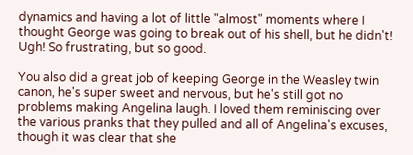dynamics and having a lot of little "almost" moments where I thought George was going to break out of his shell, but he didn't! Ugh! So frustrating, but so good.

You also did a great job of keeping George in the Weasley twin canon, he's super sweet and nervous, but he's still got no problems making Angelina laugh. I loved them reminiscing over the various pranks that they pulled and all of Angelina's excuses, though it was clear that she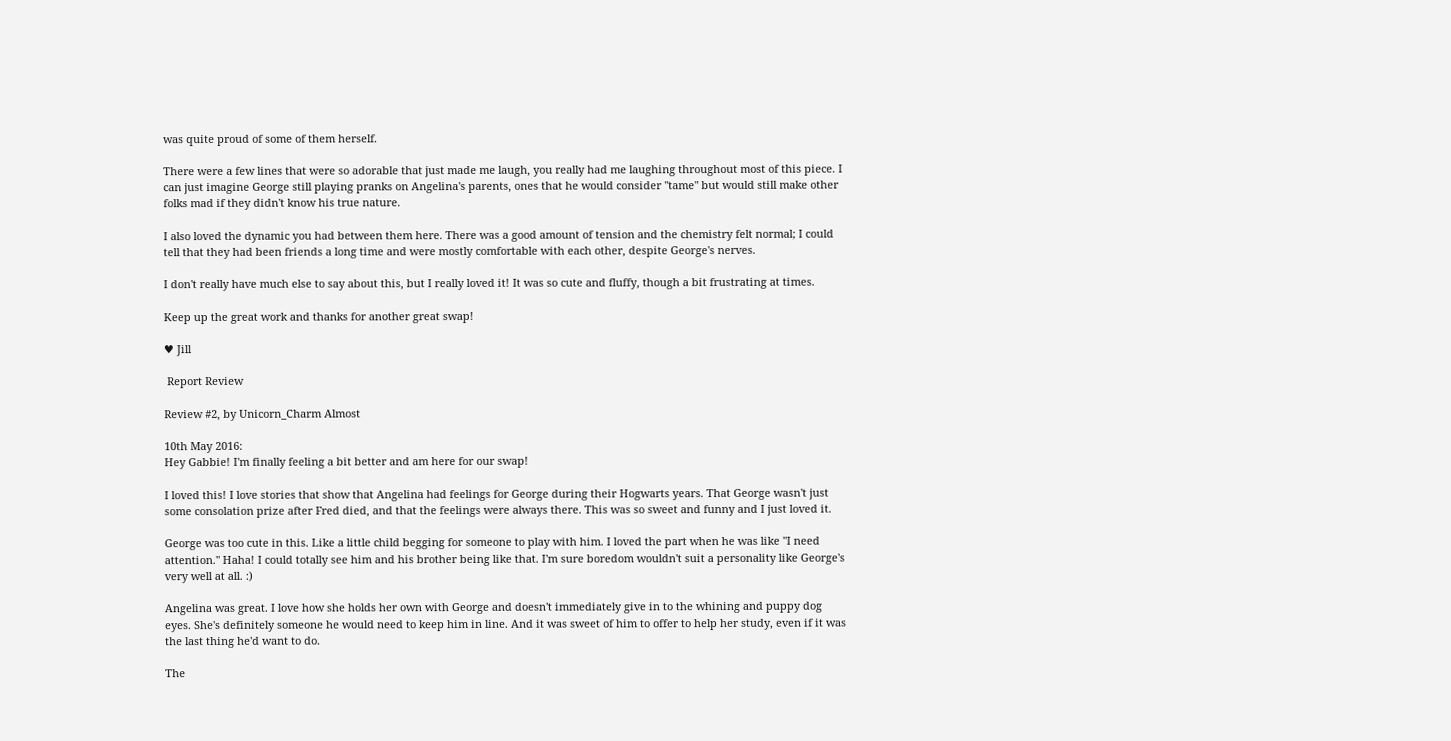was quite proud of some of them herself.

There were a few lines that were so adorable that just made me laugh, you really had me laughing throughout most of this piece. I can just imagine George still playing pranks on Angelina's parents, ones that he would consider "tame" but would still make other folks mad if they didn't know his true nature.

I also loved the dynamic you had between them here. There was a good amount of tension and the chemistry felt normal; I could tell that they had been friends a long time and were mostly comfortable with each other, despite George's nerves.

I don't really have much else to say about this, but I really loved it! It was so cute and fluffy, though a bit frustrating at times.

Keep up the great work and thanks for another great swap!

♥ Jill

 Report Review

Review #2, by Unicorn_Charm Almost

10th May 2016:
Hey Gabbie! I'm finally feeling a bit better and am here for our swap!

I loved this! I love stories that show that Angelina had feelings for George during their Hogwarts years. That George wasn't just some consolation prize after Fred died, and that the feelings were always there. This was so sweet and funny and I just loved it.

George was too cute in this. Like a little child begging for someone to play with him. I loved the part when he was like "I need attention." Haha! I could totally see him and his brother being like that. I'm sure boredom wouldn't suit a personality like George's very well at all. :)

Angelina was great. I love how she holds her own with George and doesn't immediately give in to the whining and puppy dog eyes. She's definitely someone he would need to keep him in line. And it was sweet of him to offer to help her study, even if it was the last thing he'd want to do.

The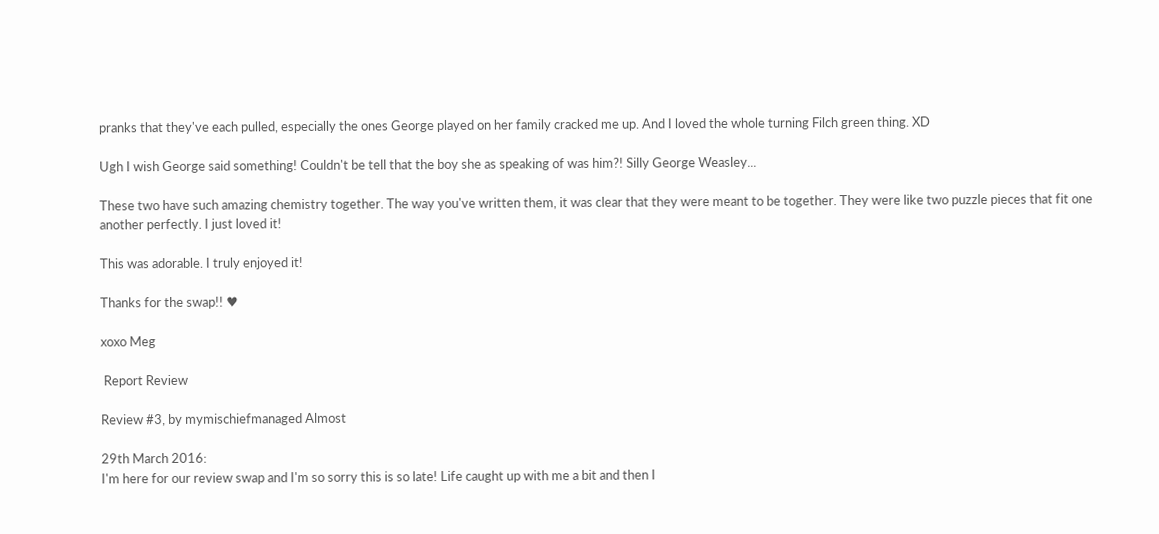pranks that they've each pulled, especially the ones George played on her family cracked me up. And I loved the whole turning Filch green thing. XD

Ugh I wish George said something! Couldn't be tell that the boy she as speaking of was him?! Silly George Weasley...

These two have such amazing chemistry together. The way you've written them, it was clear that they were meant to be together. They were like two puzzle pieces that fit one another perfectly. I just loved it!

This was adorable. I truly enjoyed it!

Thanks for the swap!! ♥

xoxo Meg

 Report Review

Review #3, by mymischiefmanaged Almost

29th March 2016:
I'm here for our review swap and I'm so sorry this is so late! Life caught up with me a bit and then I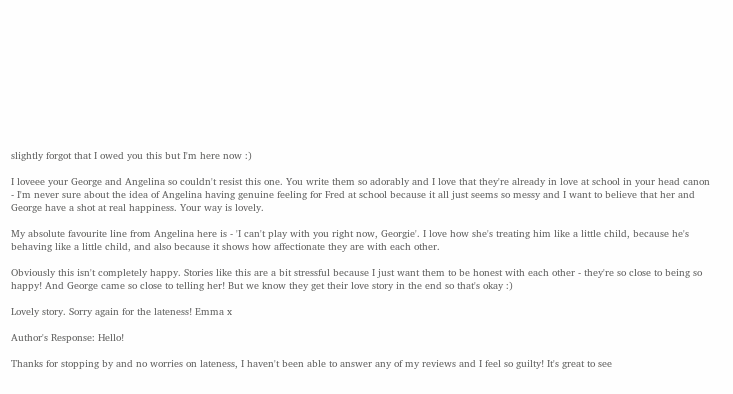slightly forgot that I owed you this but I'm here now :)

I loveee your George and Angelina so couldn't resist this one. You write them so adorably and I love that they're already in love at school in your head canon - I'm never sure about the idea of Angelina having genuine feeling for Fred at school because it all just seems so messy and I want to believe that her and George have a shot at real happiness. Your way is lovely.

My absolute favourite line from Angelina here is - 'I can't play with you right now, Georgie'. I love how she's treating him like a little child, because he's behaving like a little child, and also because it shows how affectionate they are with each other.

Obviously this isn't completely happy. Stories like this are a bit stressful because I just want them to be honest with each other - they're so close to being so happy! And George came so close to telling her! But we know they get their love story in the end so that's okay :)

Lovely story. Sorry again for the lateness! Emma x

Author's Response: Hello!

Thanks for stopping by and no worries on lateness, I haven't been able to answer any of my reviews and I feel so guilty! It's great to see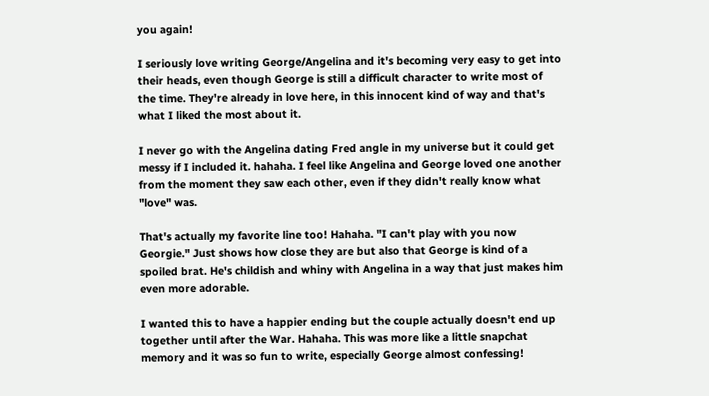you again!

I seriously love writing George/Angelina and it's becoming very easy to get into their heads, even though George is still a difficult character to write most of the time. They're already in love here, in this innocent kind of way and that's what I liked the most about it.

I never go with the Angelina dating Fred angle in my universe but it could get messy if I included it. hahaha. I feel like Angelina and George loved one another from the moment they saw each other, even if they didn't really know what "love" was.

That's actually my favorite line too! Hahaha. "I can't play with you now Georgie." Just shows how close they are but also that George is kind of a spoiled brat. He's childish and whiny with Angelina in a way that just makes him even more adorable.

I wanted this to have a happier ending but the couple actually doesn't end up together until after the War. Hahaha. This was more like a little snapchat memory and it was so fun to write, especially George almost confessing!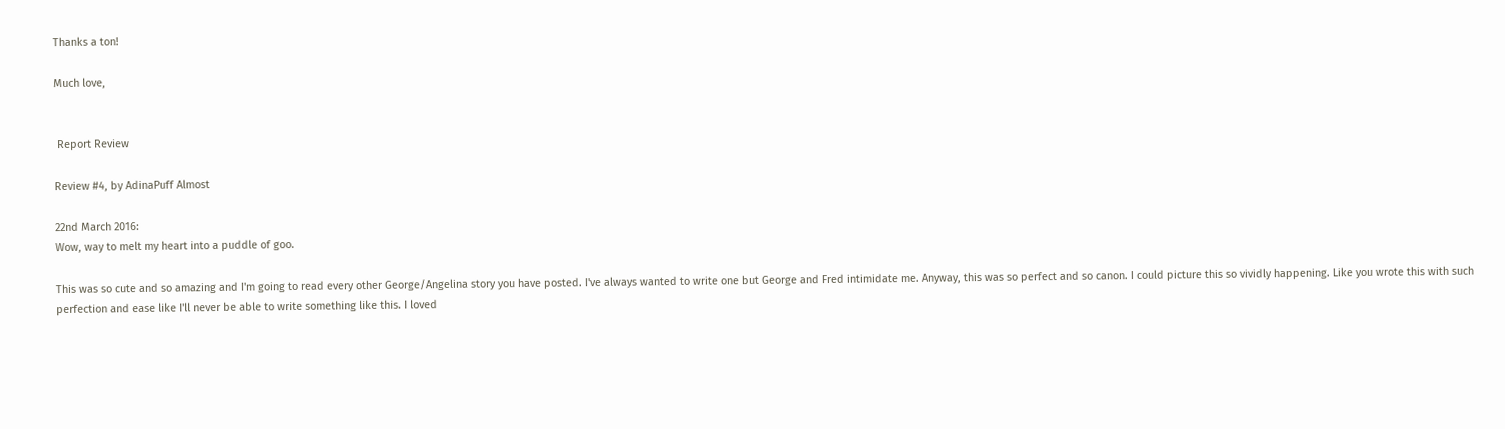Thanks a ton!

Much love,


 Report Review

Review #4, by AdinaPuff Almost

22nd March 2016:
Wow, way to melt my heart into a puddle of goo.

This was so cute and so amazing and I'm going to read every other George/Angelina story you have posted. I've always wanted to write one but George and Fred intimidate me. Anyway, this was so perfect and so canon. I could picture this so vividly happening. Like you wrote this with such perfection and ease like I'll never be able to write something like this. I loved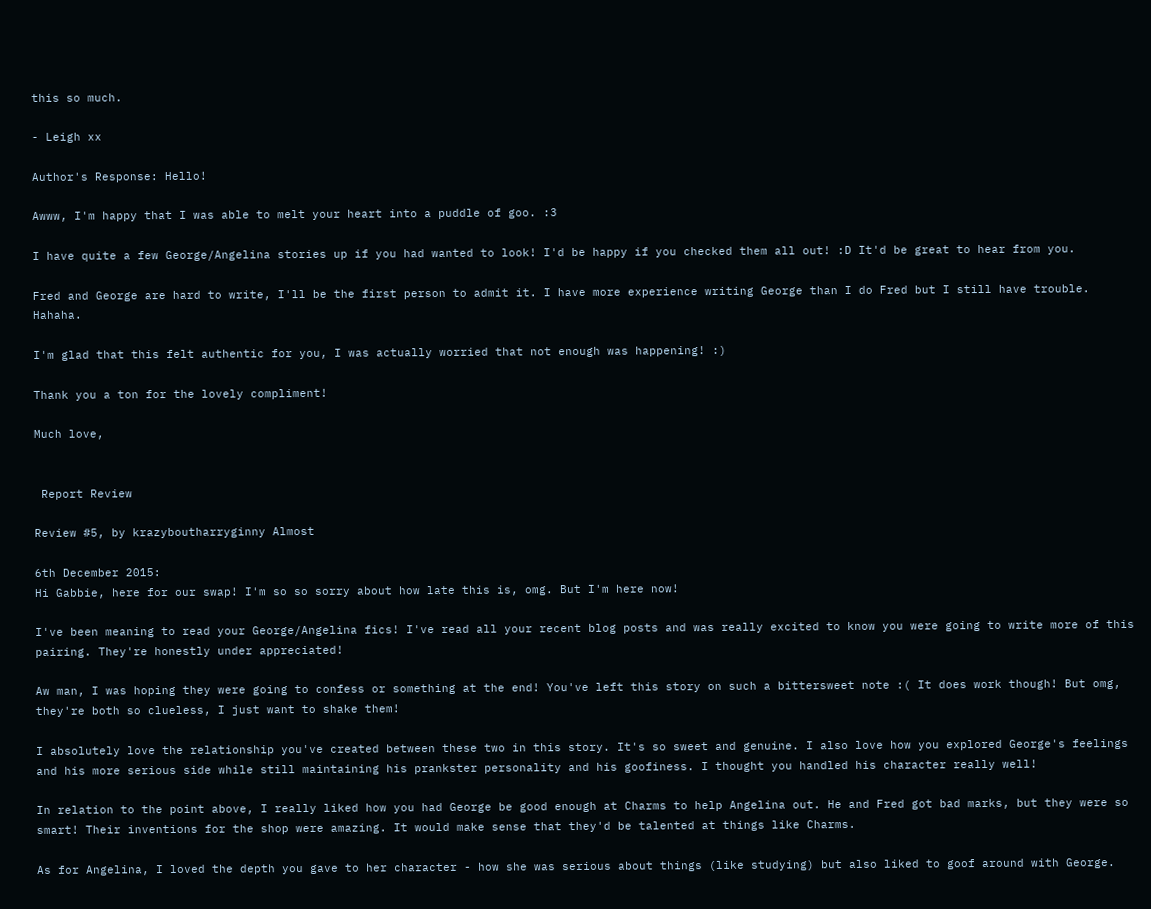this so much.

- Leigh xx

Author's Response: Hello!

Awww, I'm happy that I was able to melt your heart into a puddle of goo. :3

I have quite a few George/Angelina stories up if you had wanted to look! I'd be happy if you checked them all out! :D It'd be great to hear from you.

Fred and George are hard to write, I'll be the first person to admit it. I have more experience writing George than I do Fred but I still have trouble. Hahaha.

I'm glad that this felt authentic for you, I was actually worried that not enough was happening! :)

Thank you a ton for the lovely compliment!

Much love,


 Report Review

Review #5, by krazyboutharryginny Almost

6th December 2015:
Hi Gabbie, here for our swap! I'm so so sorry about how late this is, omg. But I'm here now!

I've been meaning to read your George/Angelina fics! I've read all your recent blog posts and was really excited to know you were going to write more of this pairing. They're honestly under appreciated!

Aw man, I was hoping they were going to confess or something at the end! You've left this story on such a bittersweet note :( It does work though! But omg, they're both so clueless, I just want to shake them!

I absolutely love the relationship you've created between these two in this story. It's so sweet and genuine. I also love how you explored George's feelings and his more serious side while still maintaining his prankster personality and his goofiness. I thought you handled his character really well!

In relation to the point above, I really liked how you had George be good enough at Charms to help Angelina out. He and Fred got bad marks, but they were so smart! Their inventions for the shop were amazing. It would make sense that they'd be talented at things like Charms.

As for Angelina, I loved the depth you gave to her character - how she was serious about things (like studying) but also liked to goof around with George.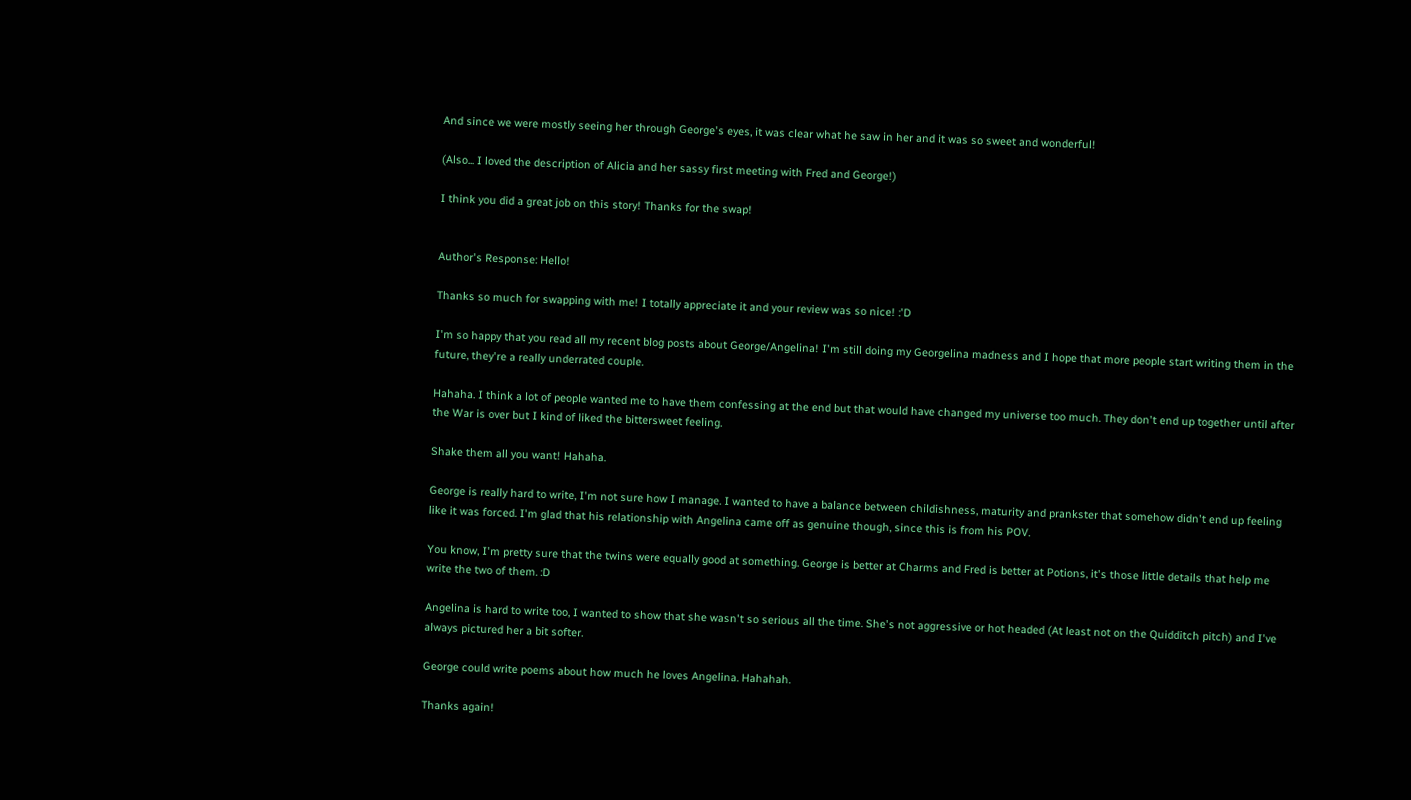And since we were mostly seeing her through George's eyes, it was clear what he saw in her and it was so sweet and wonderful!

(Also... I loved the description of Alicia and her sassy first meeting with Fred and George!)

I think you did a great job on this story! Thanks for the swap!


Author's Response: Hello!

Thanks so much for swapping with me! I totally appreciate it and your review was so nice! :'D

I'm so happy that you read all my recent blog posts about George/Angelina! I'm still doing my Georgelina madness and I hope that more people start writing them in the future, they're a really underrated couple.

Hahaha. I think a lot of people wanted me to have them confessing at the end but that would have changed my universe too much. They don't end up together until after the War is over but I kind of liked the bittersweet feeling.

Shake them all you want! Hahaha.

George is really hard to write, I'm not sure how I manage. I wanted to have a balance between childishness, maturity and prankster that somehow didn't end up feeling like it was forced. I'm glad that his relationship with Angelina came off as genuine though, since this is from his POV.

You know, I'm pretty sure that the twins were equally good at something. George is better at Charms and Fred is better at Potions, it's those little details that help me write the two of them. :D

Angelina is hard to write too, I wanted to show that she wasn't so serious all the time. She's not aggressive or hot headed (At least not on the Quidditch pitch) and I've always pictured her a bit softer.

George could write poems about how much he loves Angelina. Hahahah.

Thanks again!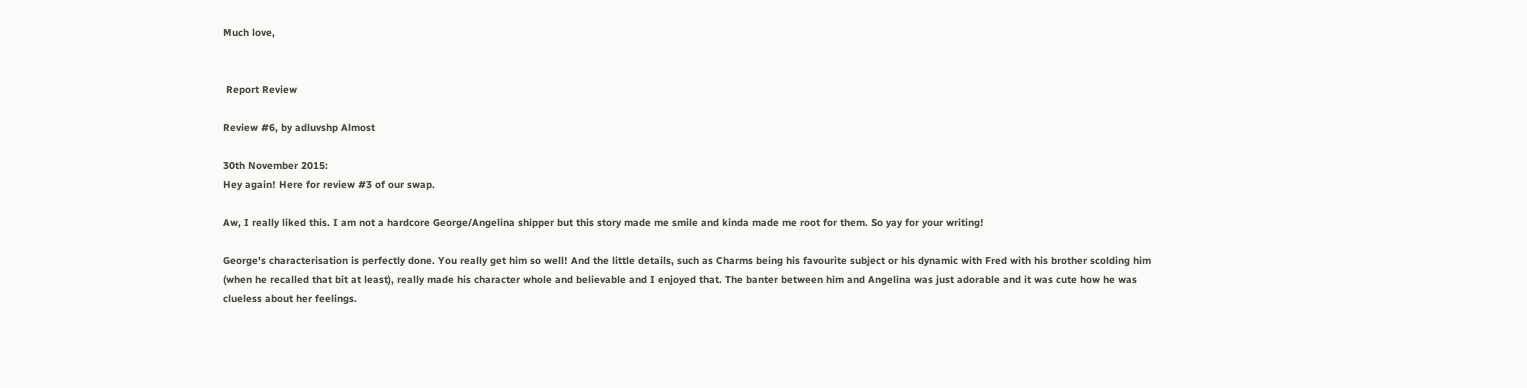Much love,


 Report Review

Review #6, by adluvshp Almost

30th November 2015:
Hey again! Here for review #3 of our swap.

Aw, I really liked this. I am not a hardcore George/Angelina shipper but this story made me smile and kinda made me root for them. So yay for your writing!

George's characterisation is perfectly done. You really get him so well! And the little details, such as Charms being his favourite subject or his dynamic with Fred with his brother scolding him (when he recalled that bit at least), really made his character whole and believable and I enjoyed that. The banter between him and Angelina was just adorable and it was cute how he was clueless about her feelings.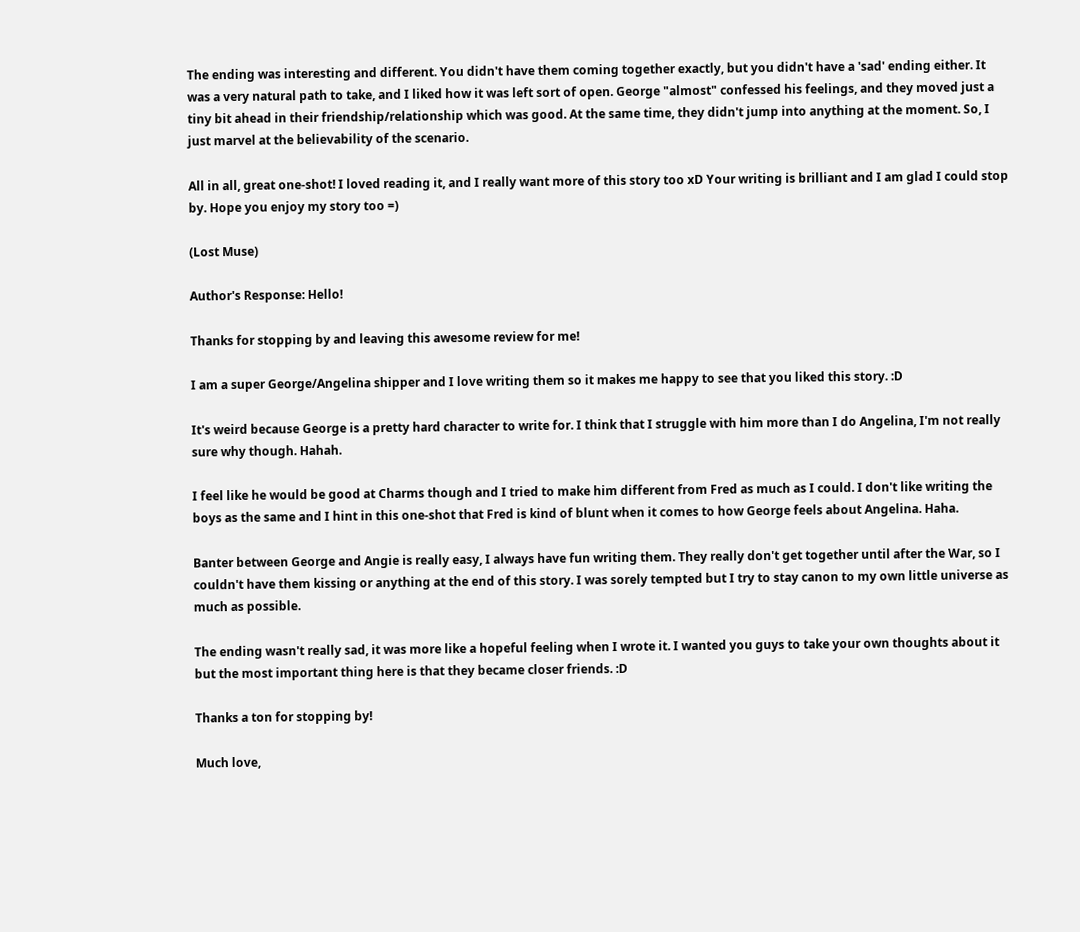The ending was interesting and different. You didn't have them coming together exactly, but you didn't have a 'sad' ending either. It was a very natural path to take, and I liked how it was left sort of open. George "almost" confessed his feelings, and they moved just a tiny bit ahead in their friendship/relationship which was good. At the same time, they didn't jump into anything at the moment. So, I just marvel at the believability of the scenario.

All in all, great one-shot! I loved reading it, and I really want more of this story too xD Your writing is brilliant and I am glad I could stop by. Hope you enjoy my story too =)

(Lost Muse)

Author's Response: Hello!

Thanks for stopping by and leaving this awesome review for me!

I am a super George/Angelina shipper and I love writing them so it makes me happy to see that you liked this story. :D

It's weird because George is a pretty hard character to write for. I think that I struggle with him more than I do Angelina, I'm not really sure why though. Hahah.

I feel like he would be good at Charms though and I tried to make him different from Fred as much as I could. I don't like writing the boys as the same and I hint in this one-shot that Fred is kind of blunt when it comes to how George feels about Angelina. Haha.

Banter between George and Angie is really easy, I always have fun writing them. They really don't get together until after the War, so I couldn't have them kissing or anything at the end of this story. I was sorely tempted but I try to stay canon to my own little universe as much as possible.

The ending wasn't really sad, it was more like a hopeful feeling when I wrote it. I wanted you guys to take your own thoughts about it but the most important thing here is that they became closer friends. :D

Thanks a ton for stopping by!

Much love,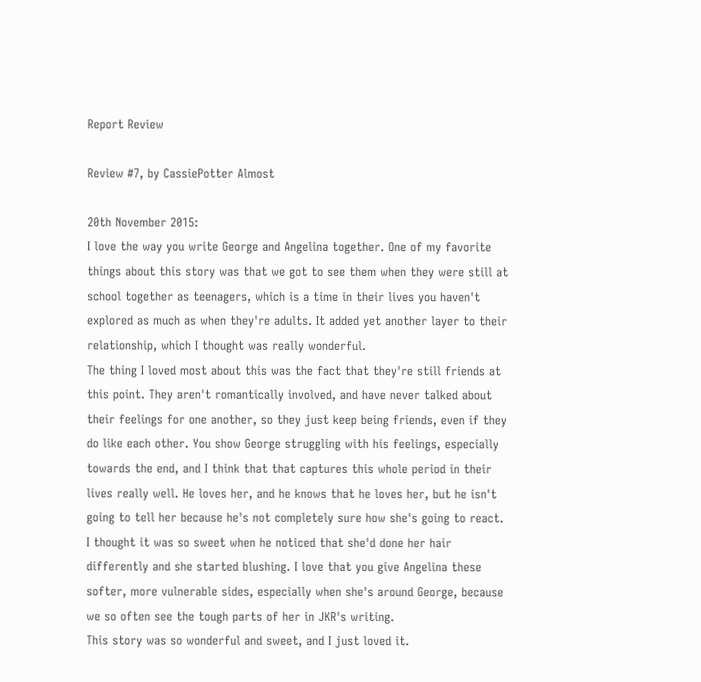Report Review

Review #7, by CassiePotter Almost

20th November 2015:
I love the way you write George and Angelina together. One of my favorite things about this story was that we got to see them when they were still at school together as teenagers, which is a time in their lives you haven't explored as much as when they're adults. It added yet another layer to their relationship, which I thought was really wonderful.
The thing I loved most about this was the fact that they're still friends at this point. They aren't romantically involved, and have never talked about their feelings for one another, so they just keep being friends, even if they do like each other. You show George struggling with his feelings, especially towards the end, and I think that that captures this whole period in their lives really well. He loves her, and he knows that he loves her, but he isn't going to tell her because he's not completely sure how she's going to react.
I thought it was so sweet when he noticed that she'd done her hair differently and she started blushing. I love that you give Angelina these softer, more vulnerable sides, especially when she's around George, because we so often see the tough parts of her in JKR's writing.
This story was so wonderful and sweet, and I just loved it.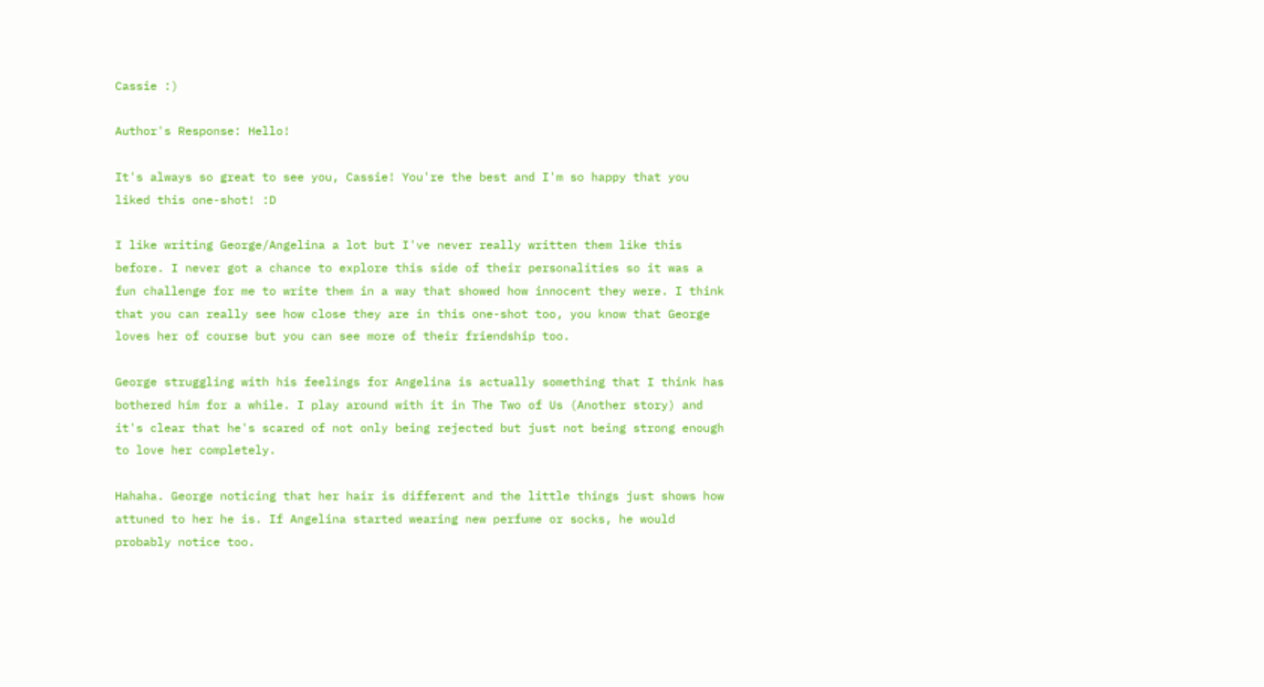Cassie :)

Author's Response: Hello!

It's always so great to see you, Cassie! You're the best and I'm so happy that you liked this one-shot! :D

I like writing George/Angelina a lot but I've never really written them like this before. I never got a chance to explore this side of their personalities so it was a fun challenge for me to write them in a way that showed how innocent they were. I think that you can really see how close they are in this one-shot too, you know that George loves her of course but you can see more of their friendship too.

George struggling with his feelings for Angelina is actually something that I think has bothered him for a while. I play around with it in The Two of Us (Another story) and it's clear that he's scared of not only being rejected but just not being strong enough to love her completely.

Hahaha. George noticing that her hair is different and the little things just shows how attuned to her he is. If Angelina started wearing new perfume or socks, he would probably notice too.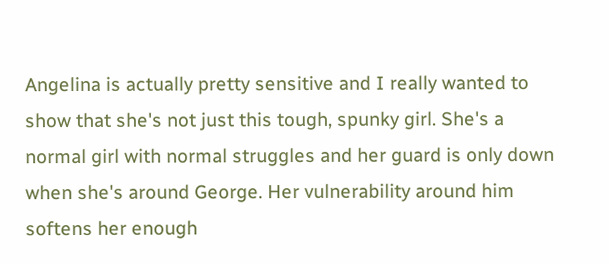Angelina is actually pretty sensitive and I really wanted to show that she's not just this tough, spunky girl. She's a normal girl with normal struggles and her guard is only down when she's around George. Her vulnerability around him softens her enough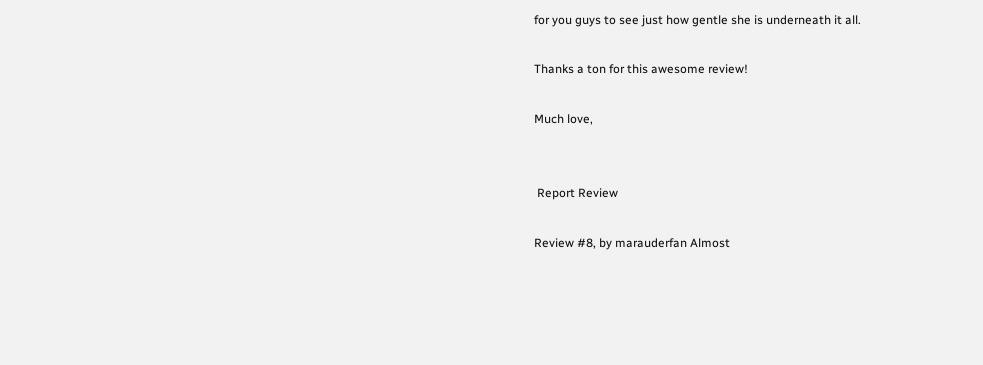for you guys to see just how gentle she is underneath it all.

Thanks a ton for this awesome review!

Much love,


 Report Review

Review #8, by marauderfan Almost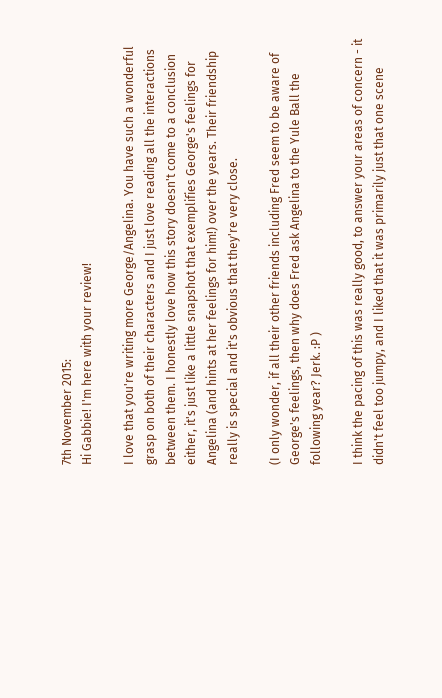7th November 2015:
Hi Gabbie! I'm here with your review!

I love that you're writing more George/Angelina. You have such a wonderful grasp on both of their characters and I just love reading all the interactions between them. I honestly love how this story doesn't come to a conclusion either, it's just like a little snapshot that exemplifies George's feelings for Angelina (and hints at her feelings for him!) over the years. Their friendship really is special and it's obvious that they're very close.

(I only wonder, if all their other friends including Fred seem to be aware of George's feelings, then why does Fred ask Angelina to the Yule Ball the following year? Jerk. :P )

I think the pacing of this was really good, to answer your areas of concern - it didn't feel too jumpy, and I liked that it was primarily just that one scene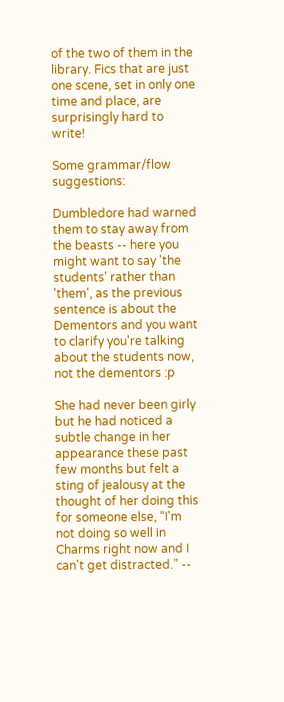of the two of them in the library. Fics that are just one scene, set in only one time and place, are surprisingly hard to write!

Some grammar/flow suggestions:

Dumbledore had warned them to stay away from the beasts -- here you might want to say 'the students' rather than 'them', as the previous sentence is about the Dementors and you want to clarify you're talking about the students now, not the dementors :p

She had never been girly but he had noticed a subtle change in her appearance these past few months but felt a sting of jealousy at the thought of her doing this for someone else, “I'm not doing so well in Charms right now and I can't get distracted.” --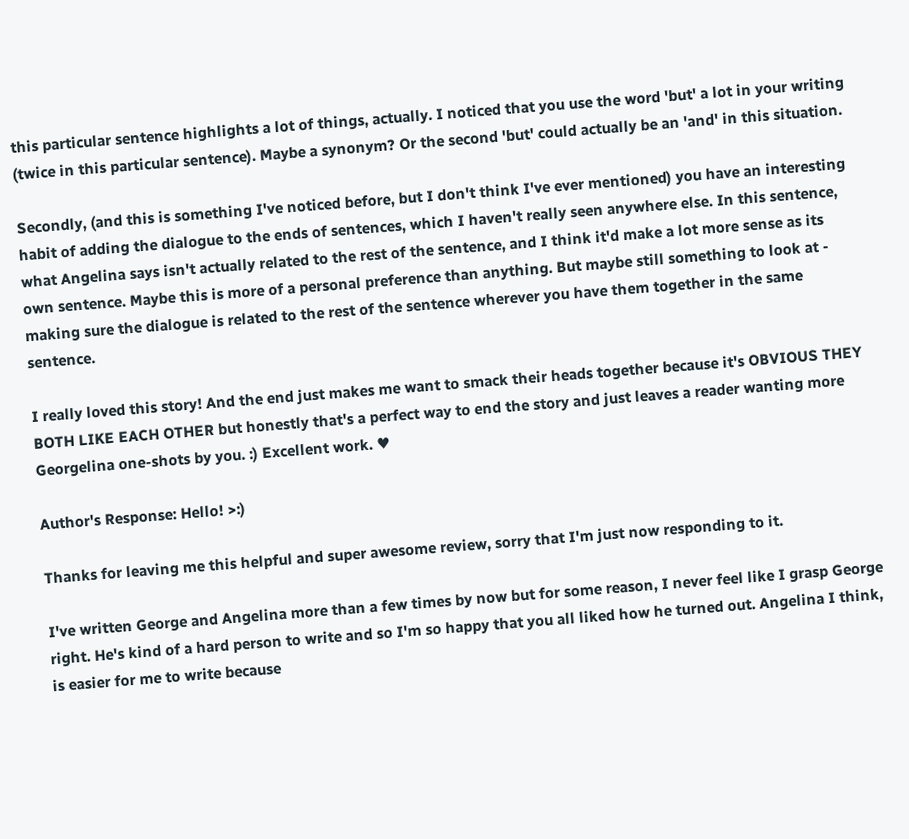this particular sentence highlights a lot of things, actually. I noticed that you use the word 'but' a lot in your writing (twice in this particular sentence). Maybe a synonym? Or the second 'but' could actually be an 'and' in this situation.

Secondly, (and this is something I've noticed before, but I don't think I've ever mentioned) you have an interesting habit of adding the dialogue to the ends of sentences, which I haven't really seen anywhere else. In this sentence, what Angelina says isn't actually related to the rest of the sentence, and I think it'd make a lot more sense as its own sentence. Maybe this is more of a personal preference than anything. But maybe still something to look at - making sure the dialogue is related to the rest of the sentence wherever you have them together in the same sentence.

I really loved this story! And the end just makes me want to smack their heads together because it's OBVIOUS THEY BOTH LIKE EACH OTHER but honestly that's a perfect way to end the story and just leaves a reader wanting more Georgelina one-shots by you. :) Excellent work. ♥

Author's Response: Hello! >:)

Thanks for leaving me this helpful and super awesome review, sorry that I'm just now responding to it.

I've written George and Angelina more than a few times by now but for some reason, I never feel like I grasp George right. He's kind of a hard person to write and so I'm so happy that you all liked how he turned out. Angelina I think, is easier for me to write because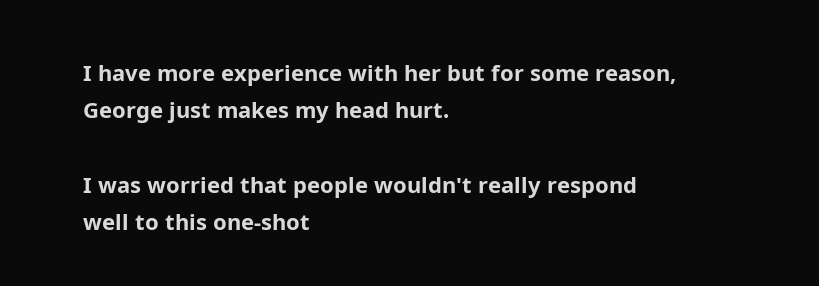I have more experience with her but for some reason, George just makes my head hurt.

I was worried that people wouldn't really respond well to this one-shot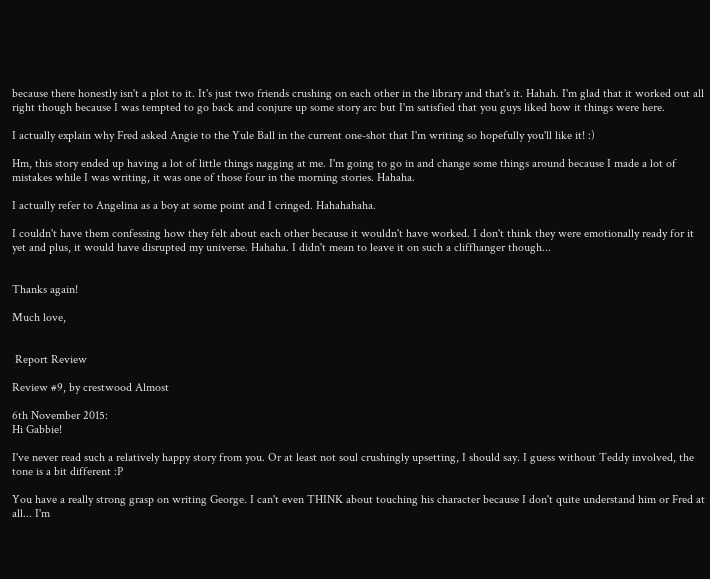because there honestly isn't a plot to it. It's just two friends crushing on each other in the library and that's it. Hahah. I'm glad that it worked out all right though because I was tempted to go back and conjure up some story arc but I'm satisfied that you guys liked how it things were here.

I actually explain why Fred asked Angie to the Yule Ball in the current one-shot that I'm writing so hopefully you'll like it! :)

Hm, this story ended up having a lot of little things nagging at me. I'm going to go in and change some things around because I made a lot of mistakes while I was writing, it was one of those four in the morning stories. Hahaha.

I actually refer to Angelina as a boy at some point and I cringed. Hahahahaha.

I couldn't have them confessing how they felt about each other because it wouldn't have worked. I don't think they were emotionally ready for it yet and plus, it would have disrupted my universe. Hahaha. I didn't mean to leave it on such a cliffhanger though...


Thanks again!

Much love,


 Report Review

Review #9, by crestwood Almost

6th November 2015:
Hi Gabbie!

I've never read such a relatively happy story from you. Or at least not soul crushingly upsetting, I should say. I guess without Teddy involved, the tone is a bit different :P

You have a really strong grasp on writing George. I can't even THINK about touching his character because I don't quite understand him or Fred at all... I'm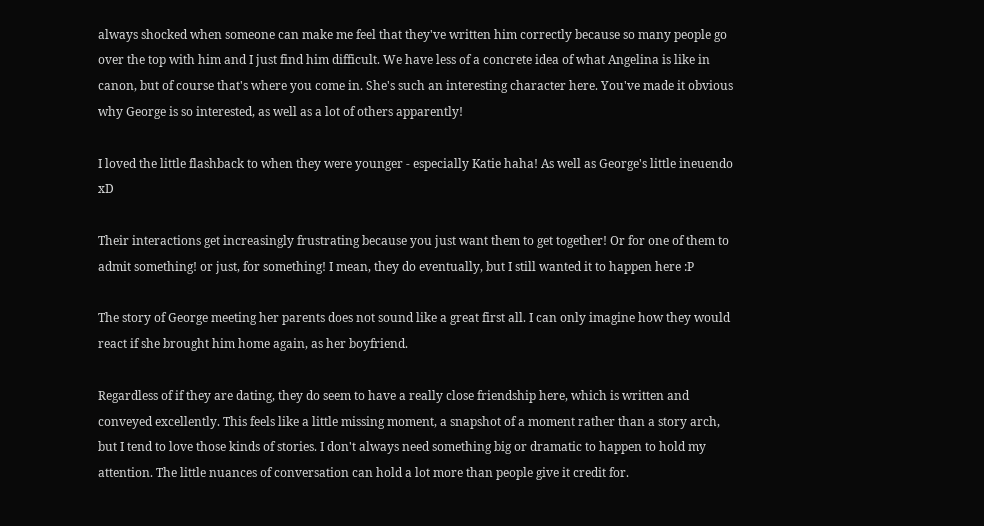always shocked when someone can make me feel that they've written him correctly because so many people go over the top with him and I just find him difficult. We have less of a concrete idea of what Angelina is like in canon, but of course that's where you come in. She's such an interesting character here. You've made it obvious why George is so interested, as well as a lot of others apparently!

I loved the little flashback to when they were younger - especially Katie haha! As well as George's little ineuendo xD

Their interactions get increasingly frustrating because you just want them to get together! Or for one of them to admit something! or just, for something! I mean, they do eventually, but I still wanted it to happen here :P

The story of George meeting her parents does not sound like a great first all. I can only imagine how they would react if she brought him home again, as her boyfriend.

Regardless of if they are dating, they do seem to have a really close friendship here, which is written and conveyed excellently. This feels like a little missing moment, a snapshot of a moment rather than a story arch, but I tend to love those kinds of stories. I don't always need something big or dramatic to happen to hold my attention. The little nuances of conversation can hold a lot more than people give it credit for.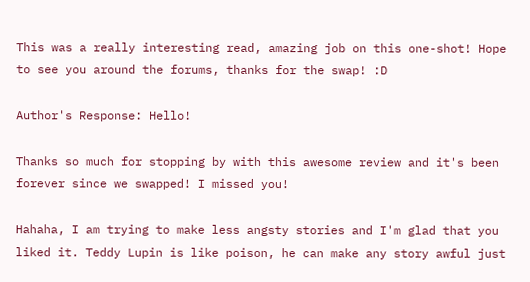This was a really interesting read, amazing job on this one-shot! Hope to see you around the forums, thanks for the swap! :D

Author's Response: Hello!

Thanks so much for stopping by with this awesome review and it's been forever since we swapped! I missed you!

Hahaha, I am trying to make less angsty stories and I'm glad that you liked it. Teddy Lupin is like poison, he can make any story awful just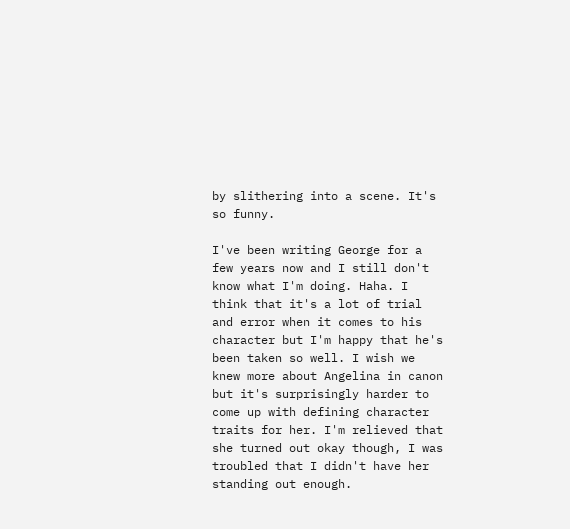by slithering into a scene. It's so funny.

I've been writing George for a few years now and I still don't know what I'm doing. Haha. I think that it's a lot of trial and error when it comes to his character but I'm happy that he's been taken so well. I wish we knew more about Angelina in canon but it's surprisingly harder to come up with defining character traits for her. I'm relieved that she turned out okay though, I was troubled that I didn't have her standing out enough.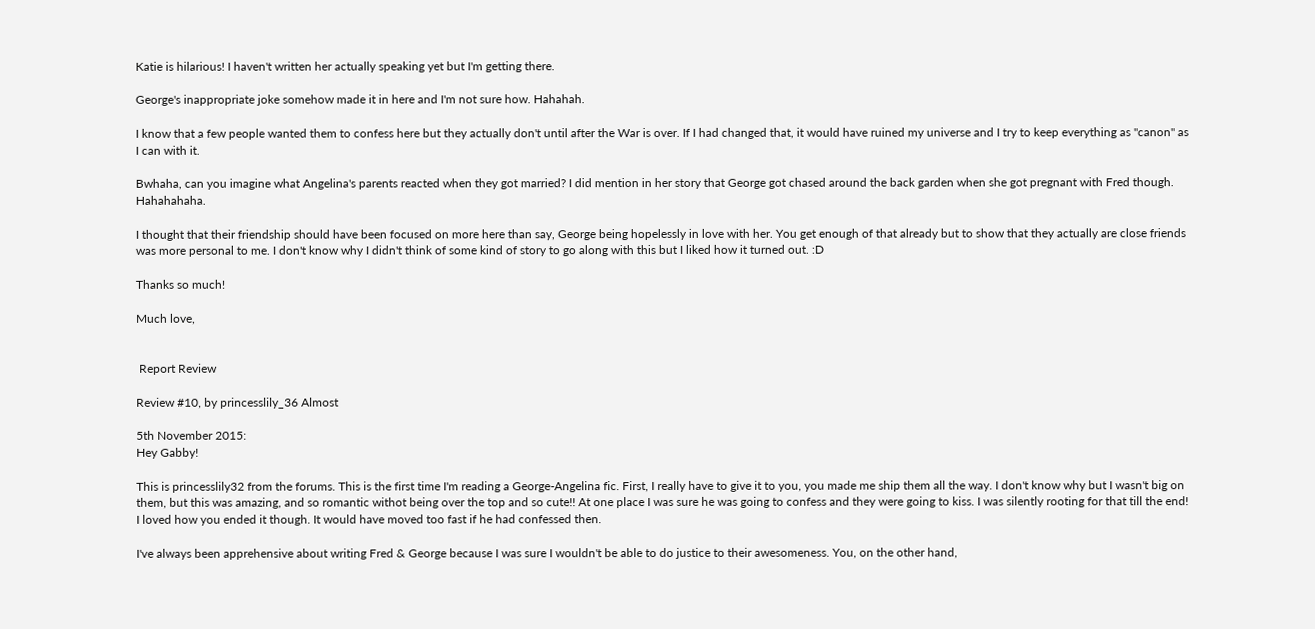Katie is hilarious! I haven't written her actually speaking yet but I'm getting there.

George's inappropriate joke somehow made it in here and I'm not sure how. Hahahah.

I know that a few people wanted them to confess here but they actually don't until after the War is over. If I had changed that, it would have ruined my universe and I try to keep everything as "canon" as I can with it.

Bwhaha, can you imagine what Angelina's parents reacted when they got married? I did mention in her story that George got chased around the back garden when she got pregnant with Fred though. Hahahahaha.

I thought that their friendship should have been focused on more here than say, George being hopelessly in love with her. You get enough of that already but to show that they actually are close friends was more personal to me. I don't know why I didn't think of some kind of story to go along with this but I liked how it turned out. :D

Thanks so much!

Much love,


 Report Review

Review #10, by princesslily_36 Almost

5th November 2015:
Hey Gabby!

This is princesslily32 from the forums. This is the first time I'm reading a George-Angelina fic. First, I really have to give it to you, you made me ship them all the way. I don't know why but I wasn't big on them, but this was amazing, and so romantic withot being over the top and so cute!! At one place I was sure he was going to confess and they were going to kiss. I was silently rooting for that till the end! I loved how you ended it though. It would have moved too fast if he had confessed then.

I've always been apprehensive about writing Fred & George because I was sure I wouldn't be able to do justice to their awesomeness. You, on the other hand,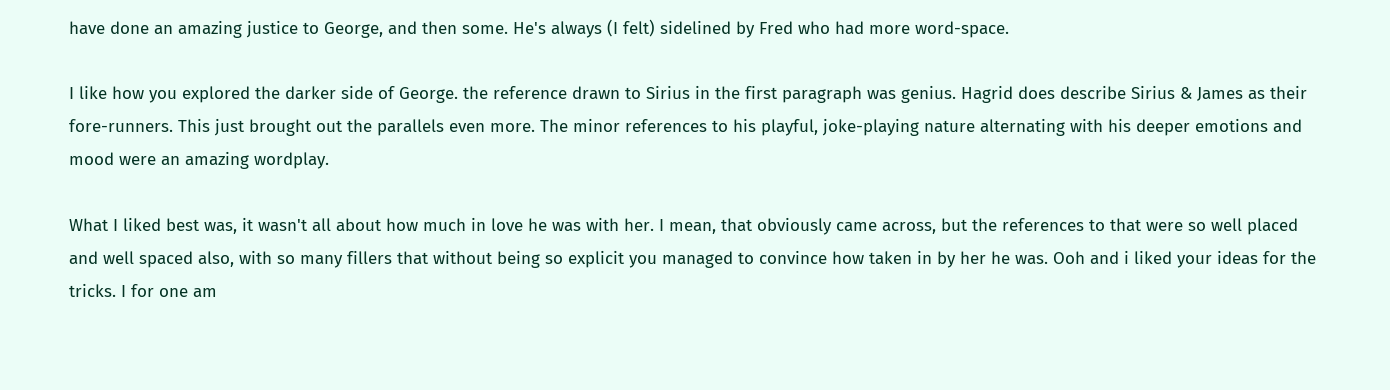have done an amazing justice to George, and then some. He's always (I felt) sidelined by Fred who had more word-space.

I like how you explored the darker side of George. the reference drawn to Sirius in the first paragraph was genius. Hagrid does describe Sirius & James as their fore-runners. This just brought out the parallels even more. The minor references to his playful, joke-playing nature alternating with his deeper emotions and mood were an amazing wordplay.

What I liked best was, it wasn't all about how much in love he was with her. I mean, that obviously came across, but the references to that were so well placed and well spaced also, with so many fillers that without being so explicit you managed to convince how taken in by her he was. Ooh and i liked your ideas for the tricks. I for one am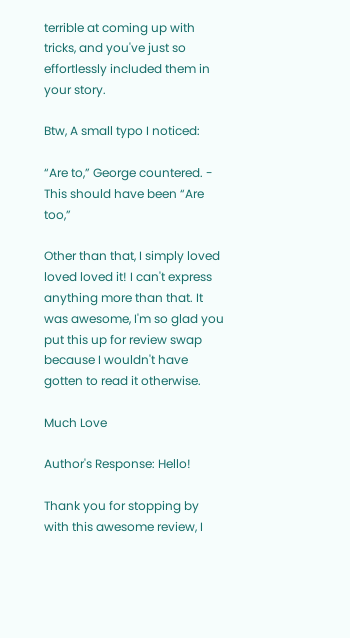terrible at coming up with tricks, and you've just so effortlessly included them in your story.

Btw, A small typo I noticed:

“Are to,” George countered. - This should have been “Are too,”

Other than that, I simply loved loved loved it! I can't express anything more than that. It was awesome, I'm so glad you put this up for review swap because I wouldn't have gotten to read it otherwise.

Much Love

Author's Response: Hello!

Thank you for stopping by with this awesome review, I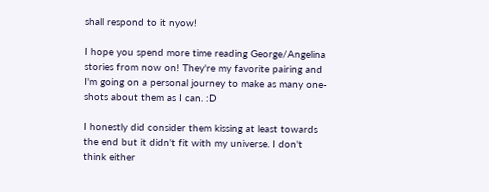shall respond to it nyow!

I hope you spend more time reading George/Angelina stories from now on! They're my favorite pairing and I'm going on a personal journey to make as many one-shots about them as I can. :D

I honestly did consider them kissing at least towards the end but it didn't fit with my universe. I don't think either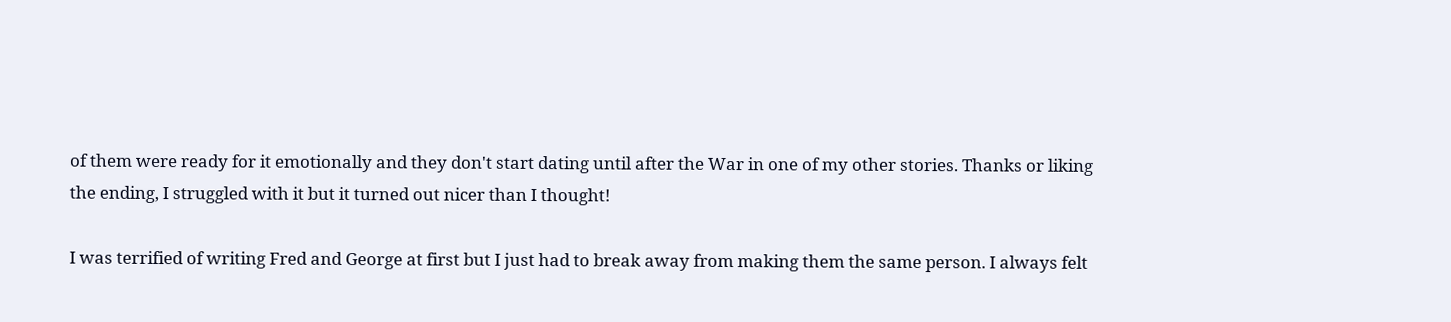of them were ready for it emotionally and they don't start dating until after the War in one of my other stories. Thanks or liking the ending, I struggled with it but it turned out nicer than I thought!

I was terrified of writing Fred and George at first but I just had to break away from making them the same person. I always felt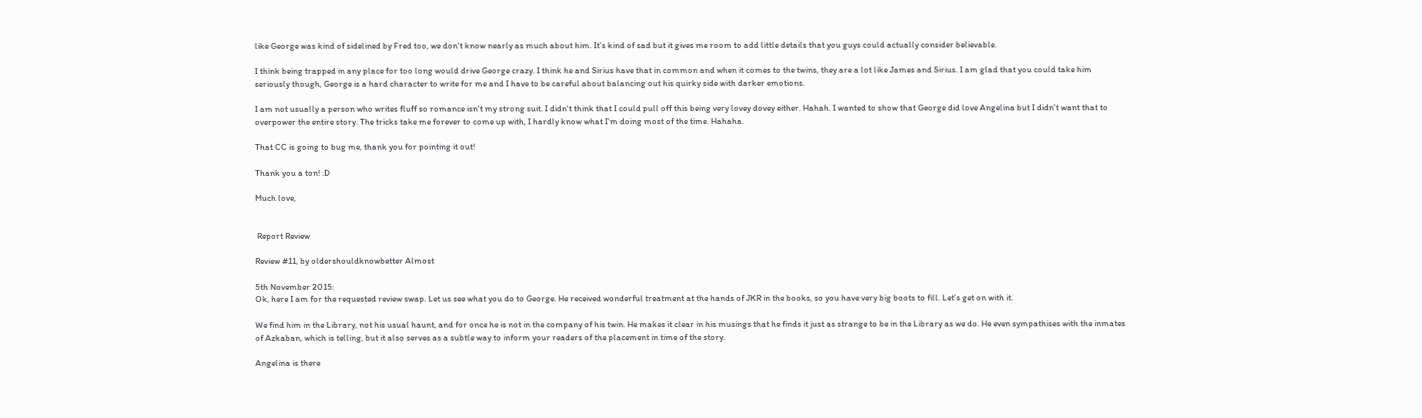like George was kind of sidelined by Fred too, we don't know nearly as much about him. It's kind of sad but it gives me room to add little details that you guys could actually consider believable.

I think being trapped in any place for too long would drive George crazy. I think he and Sirius have that in common and when it comes to the twins, they are a lot like James and Sirius. I am glad that you could take him seriously though, George is a hard character to write for me and I have to be careful about balancing out his quirky side with darker emotions.

I am not usually a person who writes fluff so romance isn't my strong suit. I didn't think that I could pull off this being very lovey dovey either. Hahah. I wanted to show that George did love Angelina but I didn't want that to overpower the entire story. The tricks take me forever to come up with, I hardly know what I'm doing most of the time. Hahaha.

That CC is going to bug me, thank you for pointing it out!

Thank you a ton! :D

Much love,


 Report Review

Review #11, by oldershouldknowbetter Almost

5th November 2015:
Ok, here I am for the requested review swap. Let us see what you do to George. He received wonderful treatment at the hands of JKR in the books, so you have very big boots to fill. Let's get on with it.

We find him in the Library, not his usual haunt, and for once he is not in the company of his twin. He makes it clear in his musings that he finds it just as strange to be in the Library as we do. He even sympathises with the inmates of Azkaban, which is telling, but it also serves as a subtle way to inform your readers of the placement in time of the story.

Angelina is there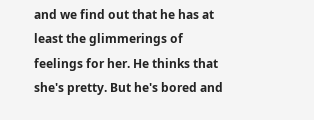and we find out that he has at least the glimmerings of feelings for her. He thinks that she's pretty. But he's bored and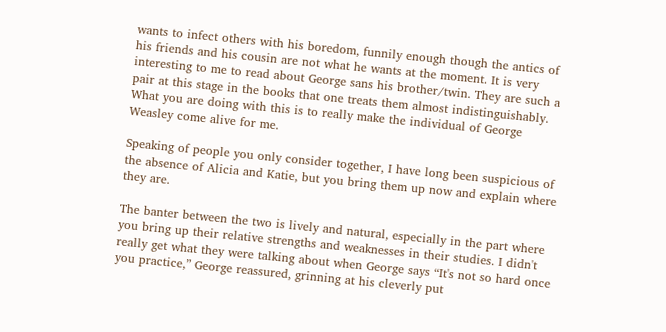wants to infect others with his boredom, funnily enough though the antics of his friends and his cousin are not what he wants at the moment. It is very interesting to me to read about George sans his brother/twin. They are such a pair at this stage in the books that one treats them almost indistinguishably. What you are doing with this is to really make the individual of George Weasley come alive for me.

Speaking of people you only consider together, I have long been suspicious of the absence of Alicia and Katie, but you bring them up now and explain where they are.

The banter between the two is lively and natural, especially in the part where you bring up their relative strengths and weaknesses in their studies. I didn't really get what they were talking about when George says “It's not so hard once you practice,” George reassured, grinning at his cleverly put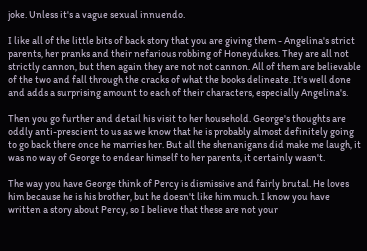joke. Unless it's a vague sexual innuendo.

I like all of the little bits of back story that you are giving them - Angelina's strict parents, her pranks and their nefarious robbing of Honeydukes. They are all not strictly cannon, but then again they are not not cannon. All of them are believable of the two and fall through the cracks of what the books delineate. It's well done and adds a surprising amount to each of their characters, especially Angelina's.

Then you go further and detail his visit to her household. George's thoughts are oddly anti-prescient to us as we know that he is probably almost definitely going to go back there once he marries her. But all the shenanigans did make me laugh, it was no way of George to endear himself to her parents, it certainly wasn't.

The way you have George think of Percy is dismissive and fairly brutal. He loves him because he is his brother, but he doesn't like him much. I know you have written a story about Percy, so I believe that these are not your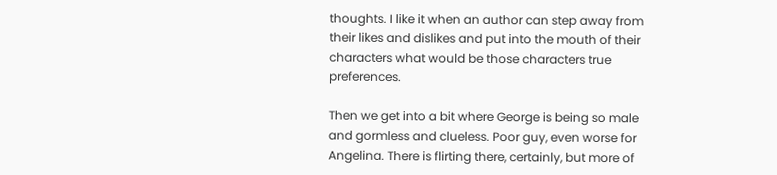thoughts. I like it when an author can step away from their likes and dislikes and put into the mouth of their characters what would be those characters true preferences.

Then we get into a bit where George is being so male and gormless and clueless. Poor guy, even worse for Angelina. There is flirting there, certainly, but more of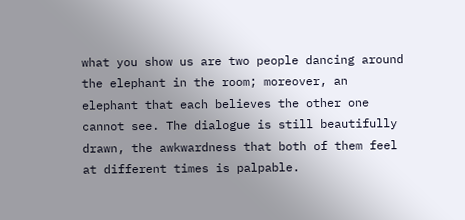what you show us are two people dancing around the elephant in the room; moreover, an elephant that each believes the other one cannot see. The dialogue is still beautifully drawn, the awkwardness that both of them feel at different times is palpable.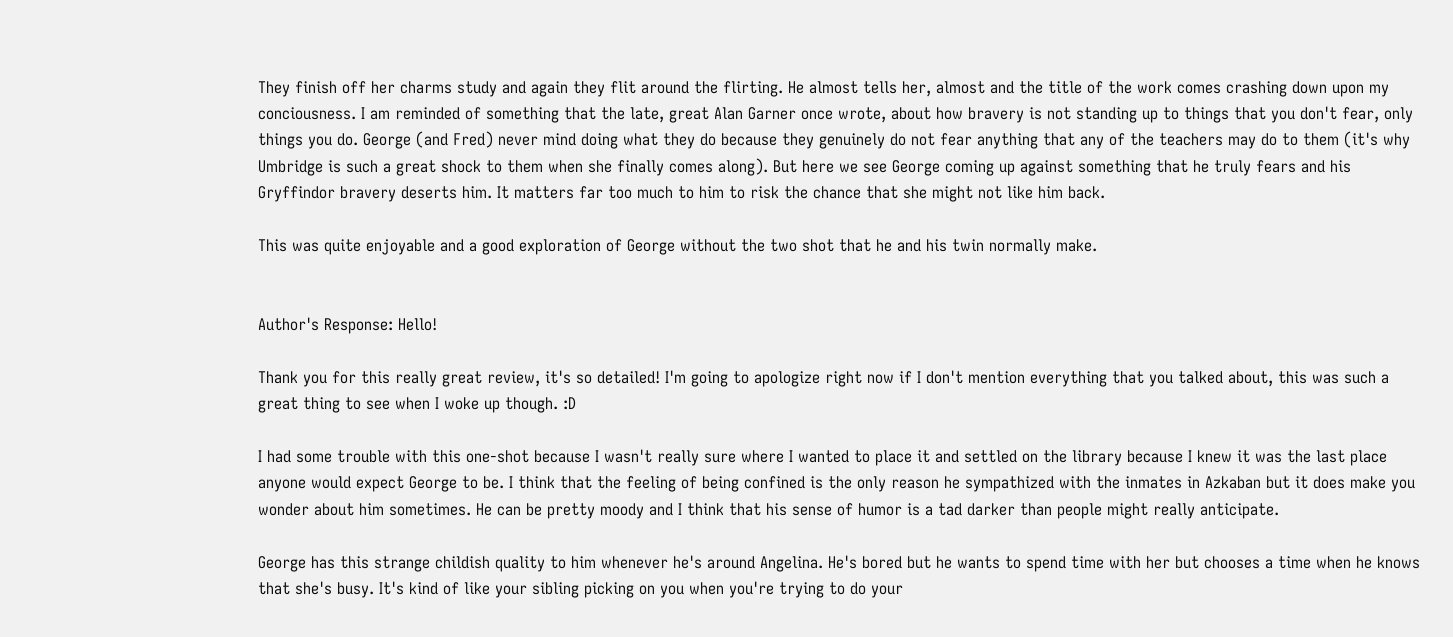They finish off her charms study and again they flit around the flirting. He almost tells her, almost and the title of the work comes crashing down upon my conciousness. I am reminded of something that the late, great Alan Garner once wrote, about how bravery is not standing up to things that you don't fear, only things you do. George (and Fred) never mind doing what they do because they genuinely do not fear anything that any of the teachers may do to them (it's why Umbridge is such a great shock to them when she finally comes along). But here we see George coming up against something that he truly fears and his Gryffindor bravery deserts him. It matters far too much to him to risk the chance that she might not like him back.

This was quite enjoyable and a good exploration of George without the two shot that he and his twin normally make.


Author's Response: Hello!

Thank you for this really great review, it's so detailed! I'm going to apologize right now if I don't mention everything that you talked about, this was such a great thing to see when I woke up though. :D

I had some trouble with this one-shot because I wasn't really sure where I wanted to place it and settled on the library because I knew it was the last place anyone would expect George to be. I think that the feeling of being confined is the only reason he sympathized with the inmates in Azkaban but it does make you wonder about him sometimes. He can be pretty moody and I think that his sense of humor is a tad darker than people might really anticipate.

George has this strange childish quality to him whenever he's around Angelina. He's bored but he wants to spend time with her but chooses a time when he knows that she's busy. It's kind of like your sibling picking on you when you're trying to do your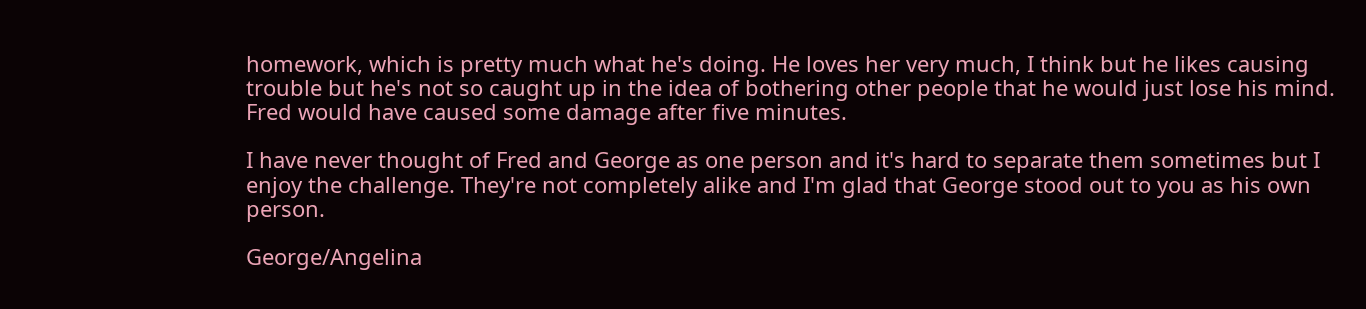homework, which is pretty much what he's doing. He loves her very much, I think but he likes causing trouble but he's not so caught up in the idea of bothering other people that he would just lose his mind. Fred would have caused some damage after five minutes.

I have never thought of Fred and George as one person and it's hard to separate them sometimes but I enjoy the challenge. They're not completely alike and I'm glad that George stood out to you as his own person.

George/Angelina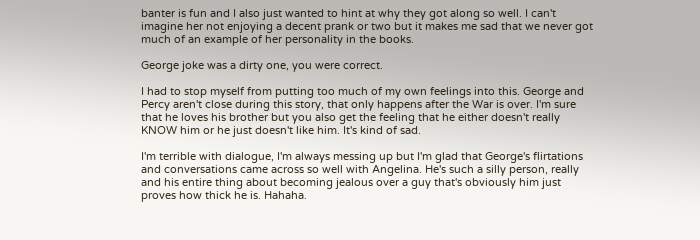banter is fun and I also just wanted to hint at why they got along so well. I can't imagine her not enjoying a decent prank or two but it makes me sad that we never got much of an example of her personality in the books.

George joke was a dirty one, you were correct.

I had to stop myself from putting too much of my own feelings into this. George and Percy aren't close during this story, that only happens after the War is over. I'm sure that he loves his brother but you also get the feeling that he either doesn't really KNOW him or he just doesn't like him. It's kind of sad.

I'm terrible with dialogue, I'm always messing up but I'm glad that George's flirtations and conversations came across so well with Angelina. He's such a silly person, really and his entire thing about becoming jealous over a guy that's obviously him just proves how thick he is. Hahaha.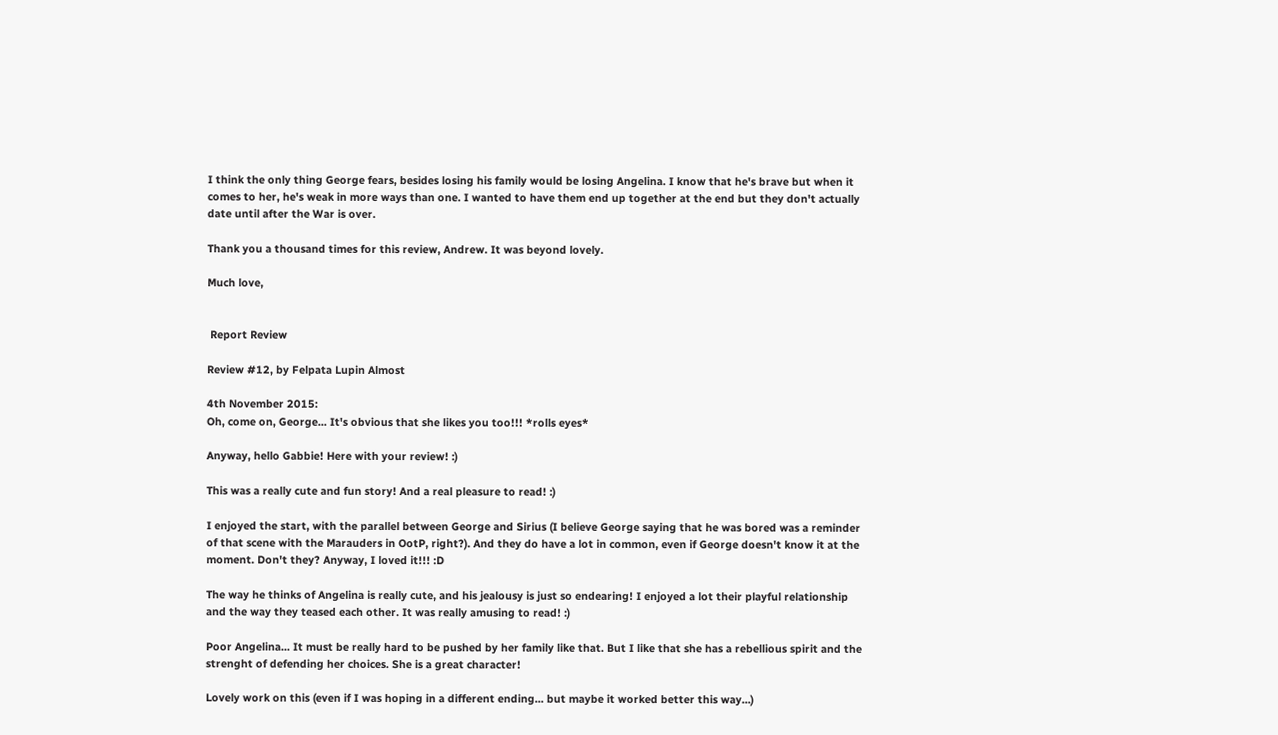I think the only thing George fears, besides losing his family would be losing Angelina. I know that he's brave but when it comes to her, he's weak in more ways than one. I wanted to have them end up together at the end but they don't actually date until after the War is over.

Thank you a thousand times for this review, Andrew. It was beyond lovely.

Much love,


 Report Review

Review #12, by Felpata Lupin Almost

4th November 2015:
Oh, come on, George... It's obvious that she likes you too!!! *rolls eyes*

Anyway, hello Gabbie! Here with your review! :)

This was a really cute and fun story! And a real pleasure to read! :)

I enjoyed the start, with the parallel between George and Sirius (I believe George saying that he was bored was a reminder of that scene with the Marauders in OotP, right?). And they do have a lot in common, even if George doesn't know it at the moment. Don't they? Anyway, I loved it!!! :D

The way he thinks of Angelina is really cute, and his jealousy is just so endearing! I enjoyed a lot their playful relationship and the way they teased each other. It was really amusing to read! :)

Poor Angelina... It must be really hard to be pushed by her family like that. But I like that she has a rebellious spirit and the strenght of defending her choices. She is a great character!

Lovely work on this (even if I was hoping in a different ending... but maybe it worked better this way...)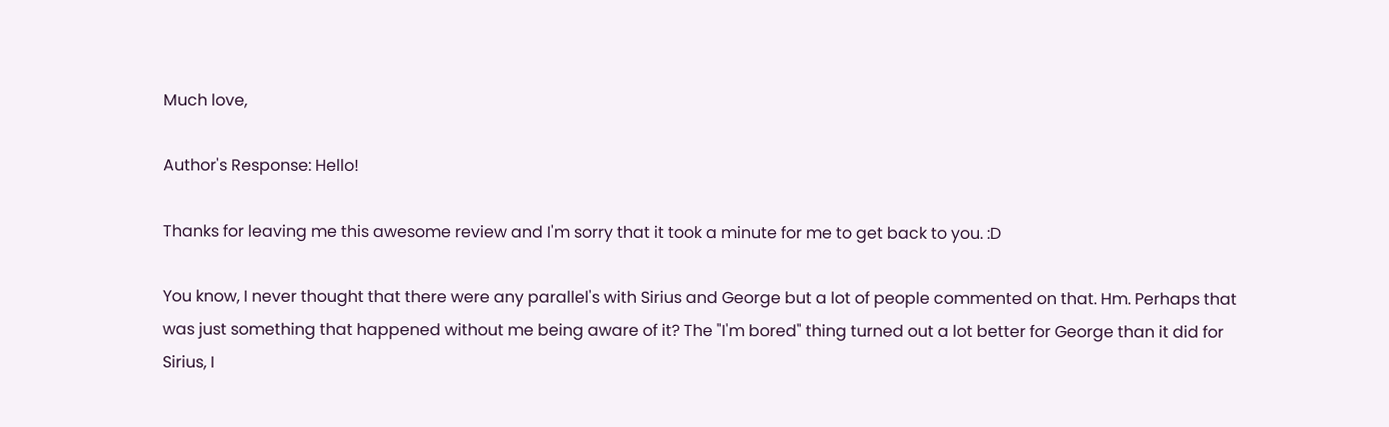Much love,

Author's Response: Hello!

Thanks for leaving me this awesome review and I'm sorry that it took a minute for me to get back to you. :D

You know, I never thought that there were any parallel's with Sirius and George but a lot of people commented on that. Hm. Perhaps that was just something that happened without me being aware of it? The "I'm bored" thing turned out a lot better for George than it did for Sirius, I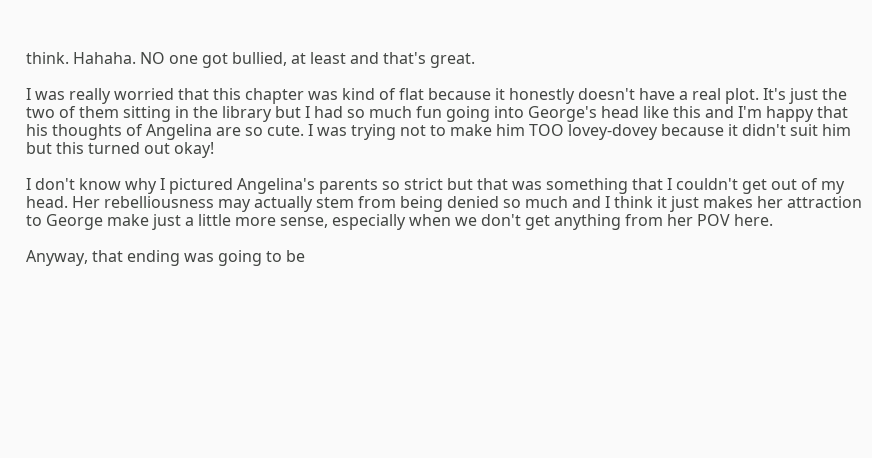think. Hahaha. NO one got bullied, at least and that's great.

I was really worried that this chapter was kind of flat because it honestly doesn't have a real plot. It's just the two of them sitting in the library but I had so much fun going into George's head like this and I'm happy that his thoughts of Angelina are so cute. I was trying not to make him TOO lovey-dovey because it didn't suit him but this turned out okay!

I don't know why I pictured Angelina's parents so strict but that was something that I couldn't get out of my head. Her rebelliousness may actually stem from being denied so much and I think it just makes her attraction to George make just a little more sense, especially when we don't get anything from her POV here.

Anyway, that ending was going to be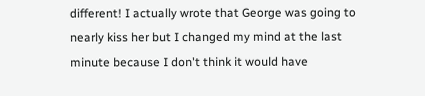different! I actually wrote that George was going to nearly kiss her but I changed my mind at the last minute because I don't think it would have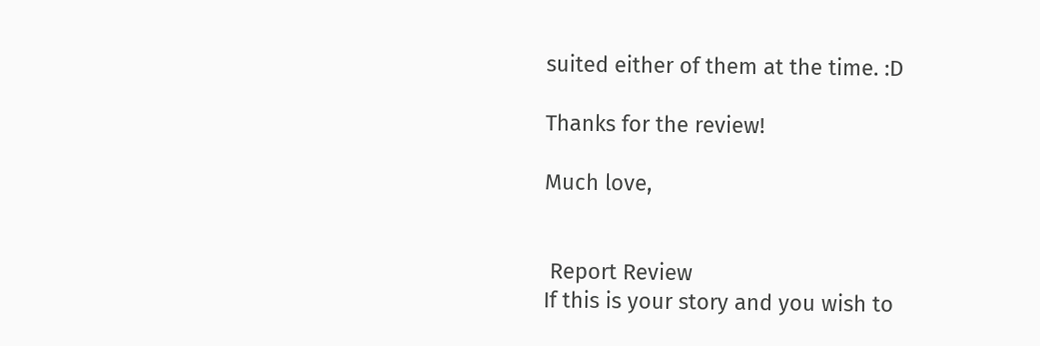suited either of them at the time. :D

Thanks for the review!

Much love,


 Report Review
If this is your story and you wish to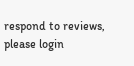respond to reviews, please login